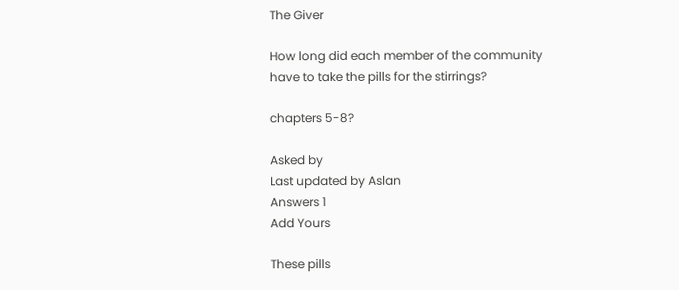The Giver

How long did each member of the community have to take the pills for the stirrings?

chapters 5-8?

Asked by
Last updated by Aslan
Answers 1
Add Yours

These pills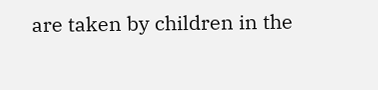are taken by children in the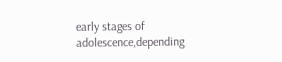early stages of adolescence,depending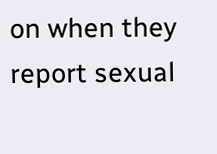on when they report sexual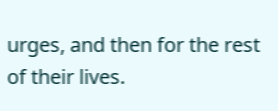urges, and then for the rest of their lives.